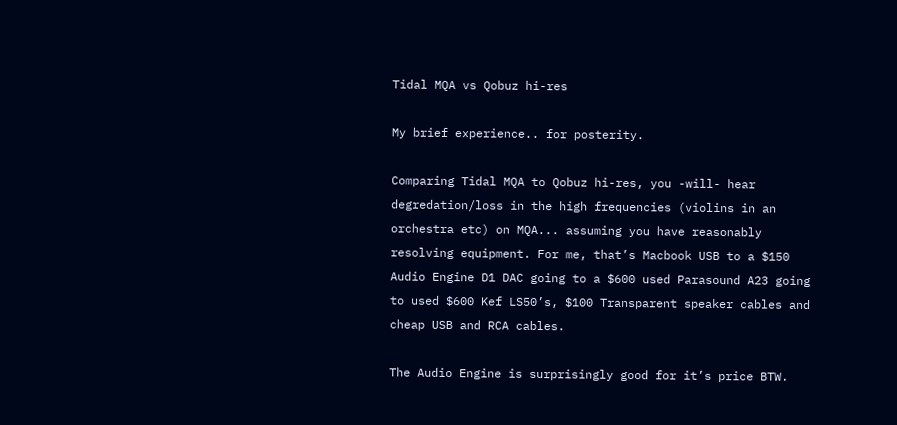Tidal MQA vs Qobuz hi-res

My brief experience.. for posterity.

Comparing Tidal MQA to Qobuz hi-res, you -will- hear degredation/loss in the high frequencies (violins in an orchestra etc) on MQA... assuming you have reasonably resolving equipment. For me, that’s Macbook USB to a $150 Audio Engine D1 DAC going to a $600 used Parasound A23 going to used $600 Kef LS50’s, $100 Transparent speaker cables and cheap USB and RCA cables.

The Audio Engine is surprisingly good for it’s price BTW.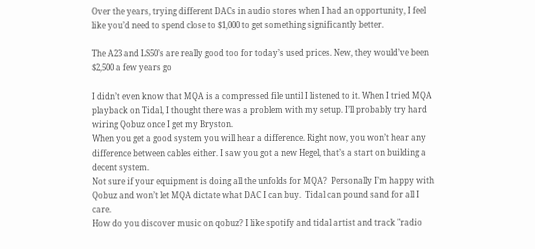Over the years, trying different DACs in audio stores when I had an opportunity, I feel like you’d need to spend close to $1,000 to get something significantly better.

The A23 and LS50’s are really good too for today’s used prices. New, they would’ve been $2,500 a few years go

I didn’t even know that MQA is a compressed file until I listened to it. When I tried MQA playback on Tidal, I thought there was a problem with my setup. I’ll probably try hard wiring Qobuz once I get my Bryston.
When you get a good system you will hear a difference. Right now, you won’t hear any difference between cables either. I saw you got a new Hegel, that’s a start on building a decent system.
Not sure if your equipment is doing all the unfolds for MQA?  Personally I’m happy with Qobuz and won’t let MQA dictate what DAC I can buy.  Tidal can pound sand for all I care.
How do you discover music on qobuz? I like spotify and tidal artist and track "radio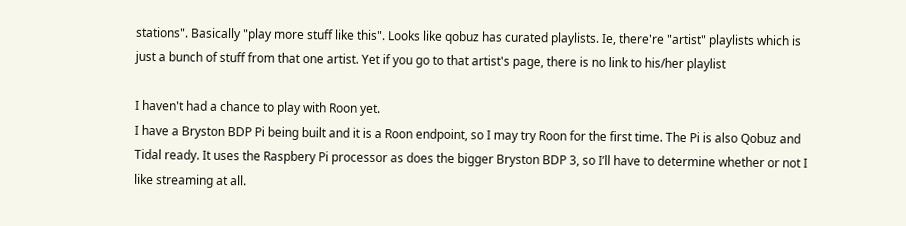stations". Basically "play more stuff like this". Looks like qobuz has curated playlists. Ie, there're "artist" playlists which is just a bunch of stuff from that one artist. Yet if you go to that artist's page, there is no link to his/her playlist

I haven't had a chance to play with Roon yet.
I have a Bryston BDP Pi being built and it is a Roon endpoint, so I may try Roon for the first time. The Pi is also Qobuz and Tidal ready. It uses the Raspbery Pi processor as does the bigger Bryston BDP 3, so I’ll have to determine whether or not I like streaming at all.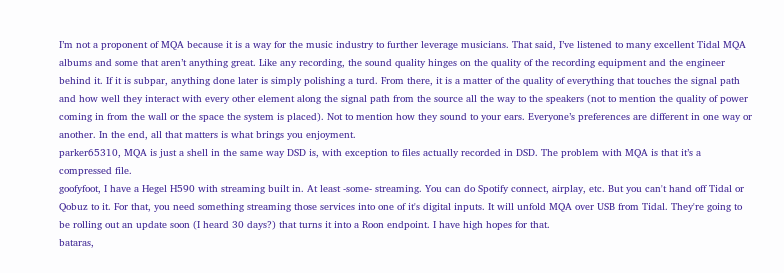I’m not a proponent of MQA because it is a way for the music industry to further leverage musicians. That said, I’ve listened to many excellent Tidal MQA albums and some that aren’t anything great. Like any recording, the sound quality hinges on the quality of the recording equipment and the engineer behind it. If it is subpar, anything done later is simply polishing a turd. From there, it is a matter of the quality of everything that touches the signal path and how well they interact with every other element along the signal path from the source all the way to the speakers (not to mention the quality of power coming in from the wall or the space the system is placed). Not to mention how they sound to your ears. Everyone’s preferences are different in one way or another. In the end, all that matters is what brings you enjoyment.
parker65310, MQA is just a shell in the same way DSD is, with exception to files actually recorded in DSD. The problem with MQA is that it’s a compressed file.
goofyfoot, I have a Hegel H590 with streaming built in. At least -some- streaming. You can do Spotify connect, airplay, etc. But you can't hand off Tidal or Qobuz to it. For that, you need something streaming those services into one of it's digital inputs. It will unfold MQA over USB from Tidal. They're going to be rolling out an update soon (I heard 30 days?) that turns it into a Roon endpoint. I have high hopes for that.
bataras,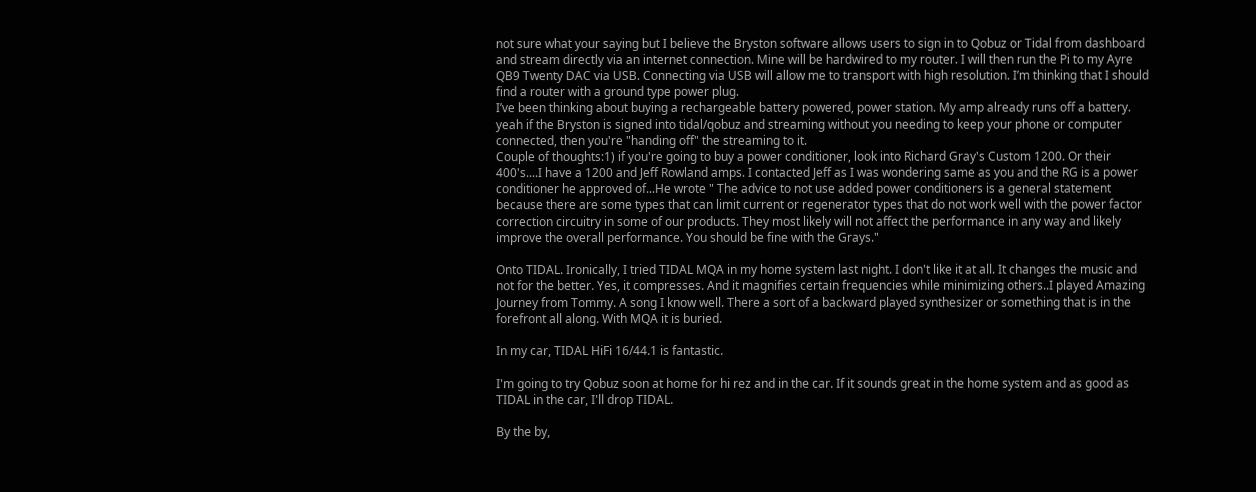not sure what your saying but I believe the Bryston software allows users to sign in to Qobuz or Tidal from dashboard and stream directly via an internet connection. Mine will be hardwired to my router. I will then run the Pi to my Ayre QB9 Twenty DAC via USB. Connecting via USB will allow me to transport with high resolution. I’m thinking that I should find a router with a ground type power plug.
I’ve been thinking about buying a rechargeable battery powered, power station. My amp already runs off a battery.
yeah if the Bryston is signed into tidal/qobuz and streaming without you needing to keep your phone or computer connected, then you're "handing off" the streaming to it.
Couple of thoughts:1) if you're going to buy a power conditioner, look into Richard Gray's Custom 1200. Or their 400's....I have a 1200 and Jeff Rowland amps. I contacted Jeff as I was wondering same as you and the RG is a power conditioner he approved of...He wrote " The advice to not use added power conditioners is a general statement because there are some types that can limit current or regenerator types that do not work well with the power factor correction circuitry in some of our products. They most likely will not affect the performance in any way and likely improve the overall performance. You should be fine with the Grays."

Onto TIDAL. Ironically, I tried TIDAL MQA in my home system last night. I don't like it at all. It changes the music and not for the better. Yes, it compresses. And it magnifies certain frequencies while minimizing others..I played Amazing Journey from Tommy. A song I know well. There a sort of a backward played synthesizer or something that is in the forefront all along. With MQA it is buried.

In my car, TIDAL HiFi 16/44.1 is fantastic.

I'm going to try Qobuz soon at home for hi rez and in the car. If it sounds great in the home system and as good as TIDAL in the car, I'll drop TIDAL.

By the by,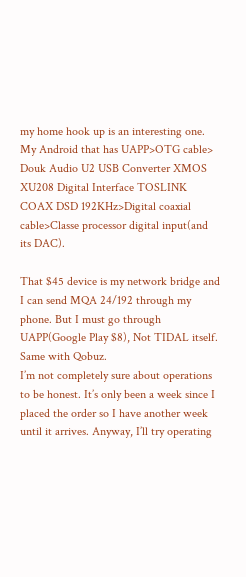my home hook up is an interesting one. My Android that has UAPP>OTG cable> Douk Audio U2 USB Converter XMOS XU208 Digital Interface TOSLINK COAX DSD 192KHz>Digital coaxial cable>Classe processor digital input(and its DAC).

That $45 device is my network bridge and I can send MQA 24/192 through my phone. But I must go through UAPP(Google Play $8), Not TIDAL itself. Same with Qobuz.
I’m not completely sure about operations to be honest. It’s only been a week since I placed the order so I have another week until it arrives. Anyway, I’ll try operating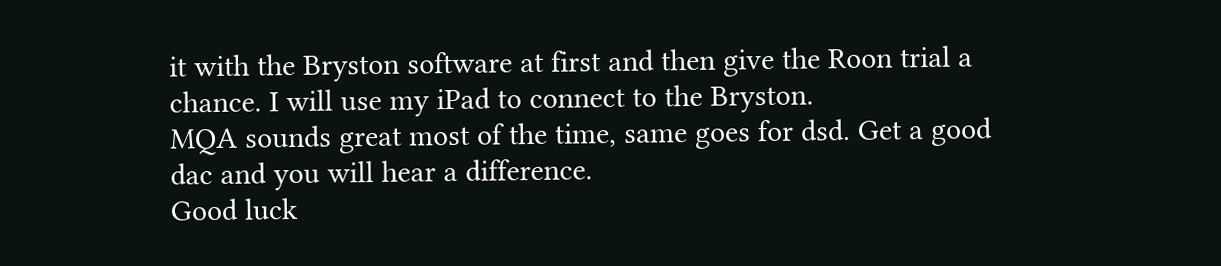it with the Bryston software at first and then give the Roon trial a chance. I will use my iPad to connect to the Bryston.
MQA sounds great most of the time, same goes for dsd. Get a good dac and you will hear a difference.
Good luck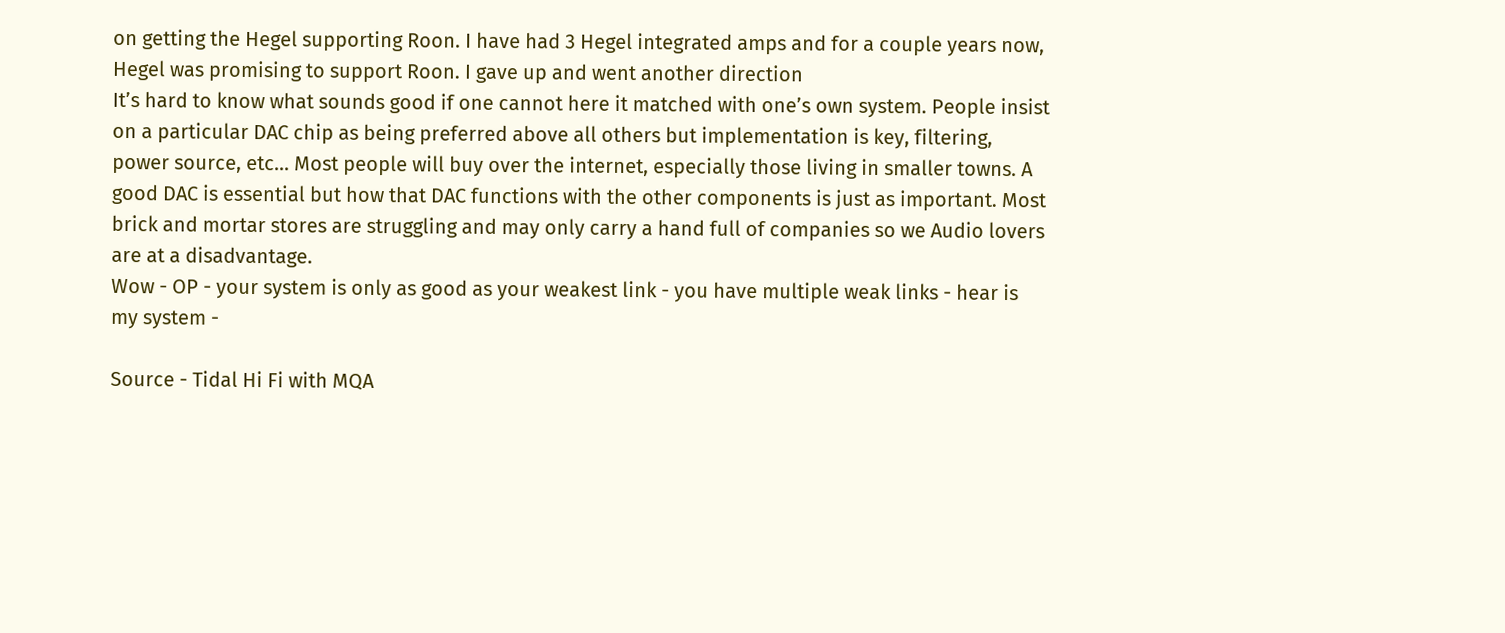on getting the Hegel supporting Roon. I have had 3 Hegel integrated amps and for a couple years now, Hegel was promising to support Roon. I gave up and went another direction
It’s hard to know what sounds good if one cannot here it matched with one’s own system. People insist on a particular DAC chip as being preferred above all others but implementation is key, filtering, power source, etc... Most people will buy over the internet, especially those living in smaller towns. A good DAC is essential but how that DAC functions with the other components is just as important. Most brick and mortar stores are struggling and may only carry a hand full of companies so we Audio lovers are at a disadvantage.
Wow - OP - your system is only as good as your weakest link - you have multiple weak links - hear is my system -

Source - Tidal Hi Fi with MQA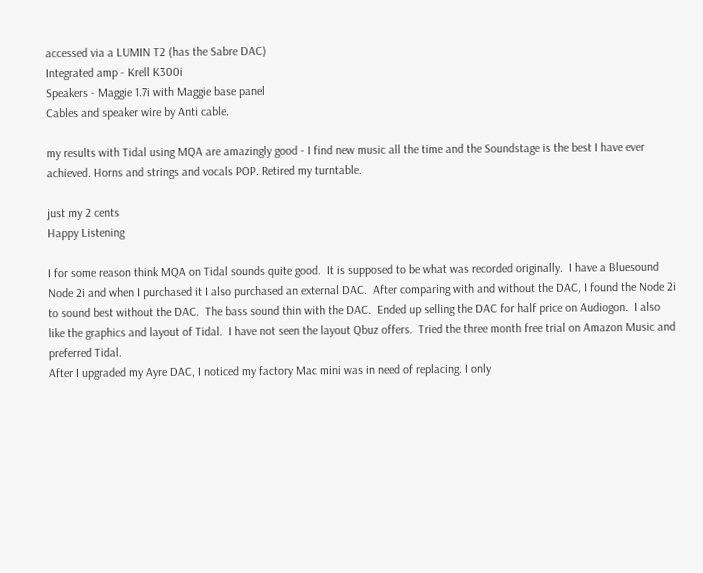accessed via a LUMIN T2 (has the Sabre DAC)
Integrated amp - Krell K300i
Speakers - Maggie 1.7i with Maggie base panel
Cables and speaker wire by Anti cable.

my results with Tidal using MQA are amazingly good - I find new music all the time and the Soundstage is the best I have ever achieved. Horns and strings and vocals POP. Retired my turntable.

just my 2 cents
Happy Listening

I for some reason think MQA on Tidal sounds quite good.  It is supposed to be what was recorded originally.  I have a Bluesound Node 2i and when I purchased it I also purchased an external DAC.  After comparing with and without the DAC, I found the Node 2i to sound best without the DAC.  The bass sound thin with the DAC.  Ended up selling the DAC for half price on Audiogon.  I also like the graphics and layout of Tidal.  I have not seen the layout Qbuz offers.  Tried the three month free trial on Amazon Music and preferred Tidal.
After I upgraded my Ayre DAC, I noticed my factory Mac mini was in need of replacing. I only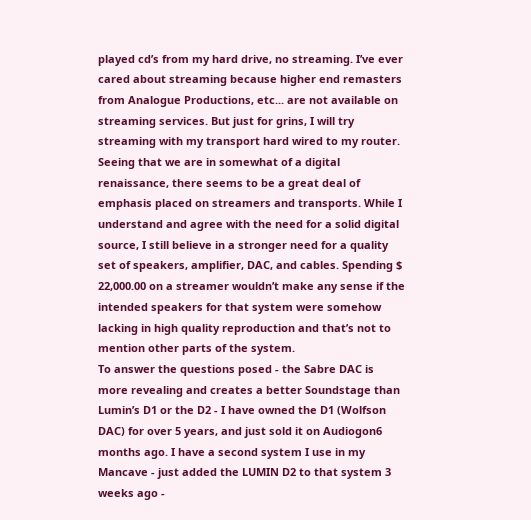played cd’s from my hard drive, no streaming. I’ve ever cared about streaming because higher end remasters from Analogue Productions, etc... are not available on streaming services. But just for grins, I will try streaming with my transport hard wired to my router.
Seeing that we are in somewhat of a digital renaissance, there seems to be a great deal of emphasis placed on streamers and transports. While I understand and agree with the need for a solid digital source, I still believe in a stronger need for a quality set of speakers, amplifier, DAC, and cables. Spending $ 22,000.00 on a streamer wouldn’t make any sense if the intended speakers for that system were somehow lacking in high quality reproduction and that’s not to mention other parts of the system.
To answer the questions posed - the Sabre DAC is more revealing and creates a better Soundstage than Lumin’s D1 or the D2 - I have owned the D1 (Wolfson DAC) for over 5 years, and just sold it on Audiogon6 months ago. I have a second system I use in my Mancave - just added the LUMIN D2 to that system 3 weeks ago -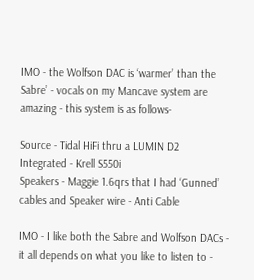IMO - the Wolfson DAC is ‘warmer’ than the Sabre’ - vocals on my Mancave system are amazing - this system is as follows-

Source - Tidal HiFi thru a LUMIN D2
Integrated - Krell S550i
Speakers - Maggie 1.6qrs that I had ‘Gunned’
cables and Speaker wire - Anti Cable

IMO - I like both the Sabre and Wolfson DACs - it all depends on what you like to listen to -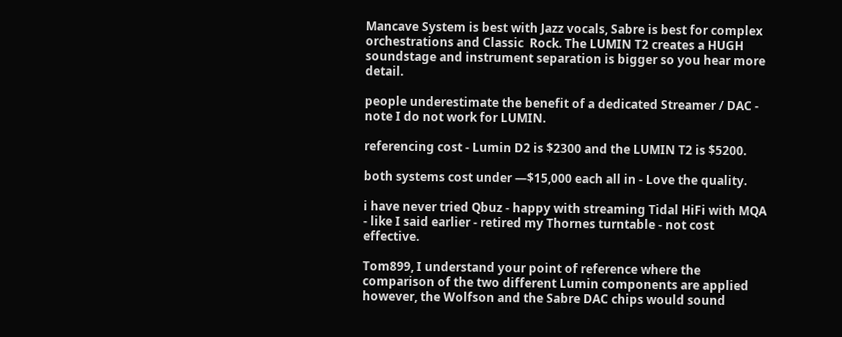Mancave System is best with Jazz vocals, Sabre is best for complex orchestrations and Classic  Rock. The LUMIN T2 creates a HUGH soundstage and instrument separation is bigger so you hear more detail.

people underestimate the benefit of a dedicated Streamer / DAC - note I do not work for LUMIN.

referencing cost - Lumin D2 is $2300 and the LUMIN T2 is $5200.

both systems cost under —$15,000 each all in - Love the quality.

i have never tried Qbuz - happy with streaming Tidal HiFi with MQA - like I said earlier - retired my Thornes turntable - not cost effective.

Tom899, I understand your point of reference where the comparison of the two different Lumin components are applied however, the Wolfson and the Sabre DAC chips would sound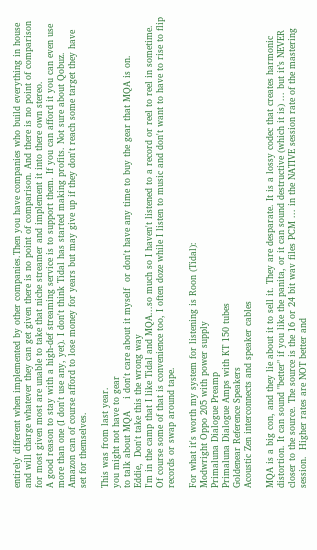entirely different when implemented by other companies.Then you have companies who build everything in house and will charge whatever they can get given there is no point of comparison. And there is no point of comparison for most given most are unable to take that niche streamer and implement it into there own stereo.
A good reason to stay with a high-def streaming service is to support them. If you can afford it you can even use more than one (I don't use any, yet). I don't think Tidal has started making profits. Not sure about Qobuz. Amazon can of course afford to lose money for years but may give up if they don't reach some target they have set for themselves.

This was from last year.
you might not have to gear
to talk about MQA    i don't care about it myself  or don't have any time to buy the gear that MQA is on.
Eddie,  Don't take this the wrong way
I'm in the camp that I like Tidal and MQA...so much so I haven't listened to a record or reel to reel in sometime. Of course some of that is convenience too, I often doze while I listen to music and don't want to have to rise to flip records or swap around tape.

For what it's worth my system for listening is Roon (Tidal):
Modwright Oppo 205 with power supply
Primaluna Dialogue Preamp
Primaluna Dialogue Amps with KT 150 tubes
Goldenear Reference Speakers
Acoustic Zen interconnects and speaker cables

MQA is a big con, and they lie about it to sell it. They are desparate. It is a lossy codec that creates harmonic distortion. It can sound "better" if you like the panita, or it can sound destructive (which it is) ... but it’s NEVER closer to the source. The source is the 16 or 24 bit wav files PCM ... in the NATIVE session rate of the mastering session.  Higher rates are NOT better and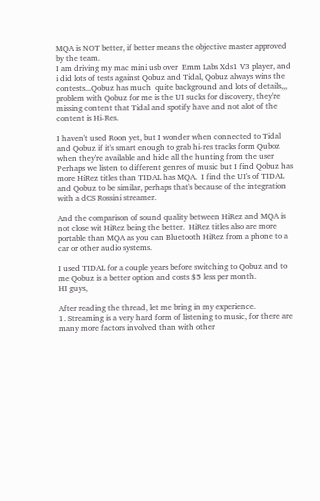MQA is NOT better, if better means the objective master approved by the team.
I am driving my mac mini usb over  Emm Labs Xds1 V3 player, and i did lots of tests against Qobuz and Tidal, Qobuz always wins the contests...Qobuz has much  quite background and lots of details,,,
problem with Qobuz for me is the UI sucks for discovery, they're missing content that Tidal and spotify have and not alot of the content is Hi-Res.

I haven't used Roon yet, but I wonder when connected to Tidal and Qobuz if it's smart enough to grab hi-res tracks form Quboz when they're available and hide all the hunting from the user
Perhaps we listen to different genres of music but I find Qobuz has more HiRez titles than TIDAL has MQA.  I find the UI's of TIDAL and Qobuz to be similar, perhaps that's because of the integration with a dCS Rossini streamer.

And the comparison of sound quality between HiRez and MQA is not close wit HiRez being the better.  HiRez titles also are more portable than MQA as you can Bluetooth HiRez from a phone to a car or other audio systems.

I used TIDAL for a couple years before switching to Qobuz and to me Qobuz is a better option and costs $5 less per month.
HI guys,

After reading the thread, let me bring in my experience.
1. Streaming is a very hard form of listening to music, for there are many more factors involved than with other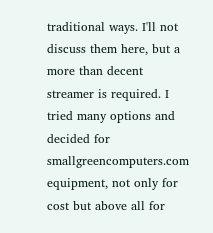traditional ways. I'll not discuss them here, but a more than decent streamer is required. I tried many options and decided for smallgreencomputers.com equipment, not only for cost but above all for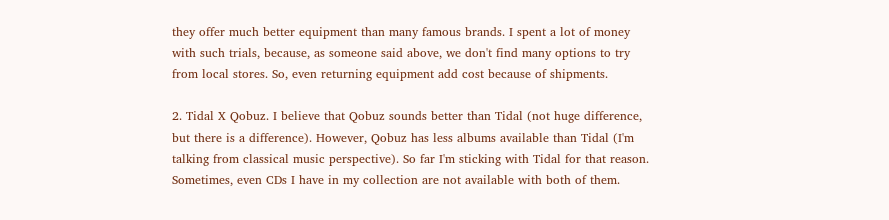they offer much better equipment than many famous brands. I spent a lot of money with such trials, because, as someone said above, we don't find many options to try from local stores. So, even returning equipment add cost because of shipments.

2. Tidal X Qobuz. I believe that Qobuz sounds better than Tidal (not huge difference, but there is a difference). However, Qobuz has less albums available than Tidal (I'm talking from classical music perspective). So far I'm sticking with Tidal for that reason. Sometimes, even CDs I have in my collection are not available with both of them.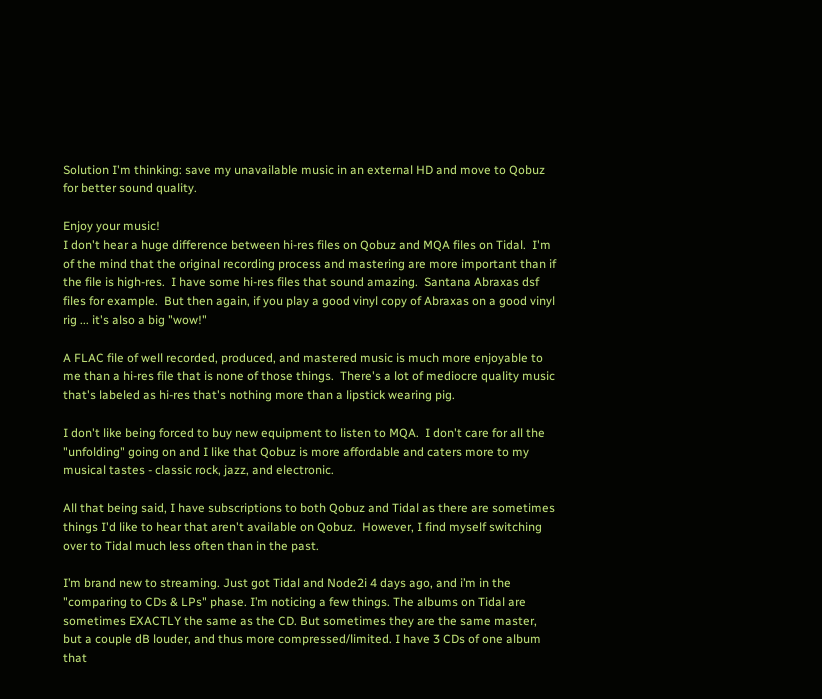Solution I'm thinking: save my unavailable music in an external HD and move to Qobuz for better sound quality.

Enjoy your music!
I don't hear a huge difference between hi-res files on Qobuz and MQA files on Tidal.  I'm of the mind that the original recording process and mastering are more important than if the file is high-res.  I have some hi-res files that sound amazing.  Santana Abraxas dsf files for example.  But then again, if you play a good vinyl copy of Abraxas on a good vinyl rig ... it's also a big "wow!"

A FLAC file of well recorded, produced, and mastered music is much more enjoyable to me than a hi-res file that is none of those things.  There's a lot of mediocre quality music that's labeled as hi-res that's nothing more than a lipstick wearing pig.

I don't like being forced to buy new equipment to listen to MQA.  I don't care for all the "unfolding" going on and I like that Qobuz is more affordable and caters more to my musical tastes - classic rock, jazz, and electronic.

All that being said, I have subscriptions to both Qobuz and Tidal as there are sometimes things I'd like to hear that aren't available on Qobuz.  However, I find myself switching over to Tidal much less often than in the past.

I’m brand new to streaming. Just got Tidal and Node2i 4 days ago, and i’m in the "comparing to CDs & LPs" phase. I’m noticing a few things. The albums on Tidal are sometimes EXACTLY the same as the CD. But sometimes they are the same master, but a couple dB louder, and thus more compressed/limited. I have 3 CDs of one album that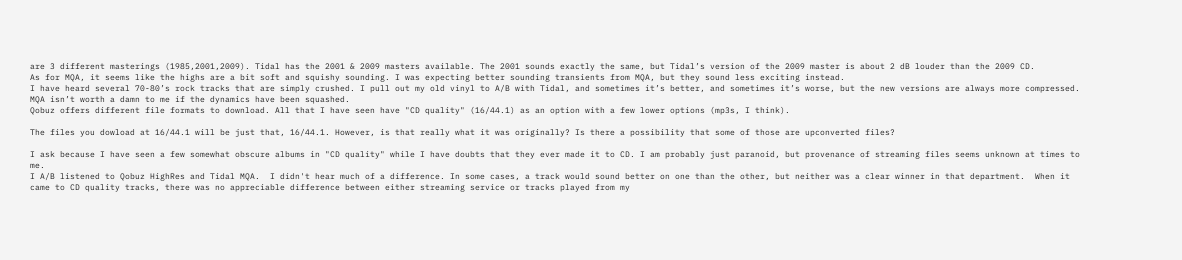are 3 different masterings (1985,2001,2009). Tidal has the 2001 & 2009 masters available. The 2001 sounds exactly the same, but Tidal’s version of the 2009 master is about 2 dB louder than the 2009 CD.
As for MQA, it seems like the highs are a bit soft and squishy sounding. I was expecting better sounding transients from MQA, but they sound less exciting instead.
I have heard several 70-80’s rock tracks that are simply crushed. I pull out my old vinyl to A/B with Tidal, and sometimes it’s better, and sometimes it’s worse, but the new versions are always more compressed. MQA isn’t worth a damn to me if the dynamics have been squashed.
Qobuz offers different file formats to download. All that I have seen have "CD quality" (16/44.1) as an option with a few lower options (mp3s, I think).

The files you dowload at 16/44.1 will be just that, 16/44.1. However, is that really what it was originally? Is there a possibility that some of those are upconverted files?

I ask because I have seen a few somewhat obscure albums in "CD quality" while I have doubts that they ever made it to CD. I am probably just paranoid, but provenance of streaming files seems unknown at times to me.
I A/B listened to Qobuz HighRes and Tidal MQA.  I didn't hear much of a difference. In some cases, a track would sound better on one than the other, but neither was a clear winner in that department.  When it came to CD quality tracks, there was no appreciable difference between either streaming service or tracks played from my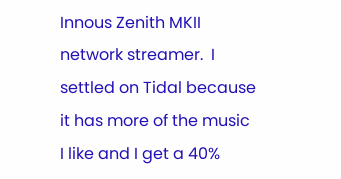Innous Zenith MKII network streamer.  I settled on Tidal because it has more of the music I like and I get a 40%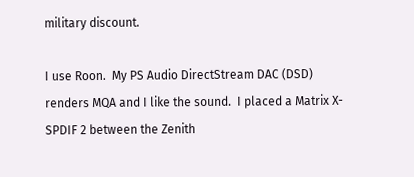military discount.

I use Roon.  My PS Audio DirectStream DAC (DSD) renders MQA and I like the sound.  I placed a Matrix X-SPDIF 2 between the Zenith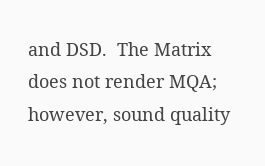and DSD.  The Matrix does not render MQA; however, sound quality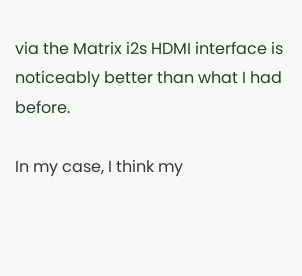via the Matrix i2s HDMI interface is noticeably better than what I had before.

In my case, I think my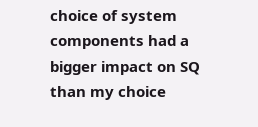choice of system components had a bigger impact on SQ than my choice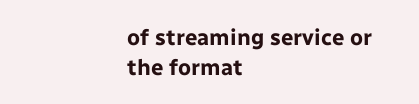of streaming service or the format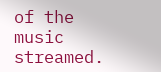of the music streamed.